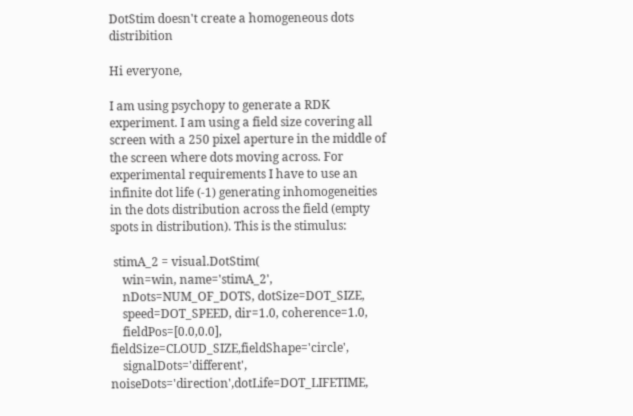DotStim doesn't create a homogeneous dots distribition

Hi everyone,

I am using psychopy to generate a RDK experiment. I am using a field size covering all screen with a 250 pixel aperture in the middle of the screen where dots moving across. For experimental requirements I have to use an infinite dot life (-1) generating inhomogeneities in the dots distribution across the field (empty spots in distribution). This is the stimulus:

 stimA_2 = visual.DotStim(
    win=win, name='stimA_2',
    nDots=NUM_OF_DOTS, dotSize=DOT_SIZE,
    speed=DOT_SPEED, dir=1.0, coherence=1.0,
    fieldPos=[0.0,0.0], fieldSize=CLOUD_SIZE,fieldShape='circle',
    signalDots='different', noiseDots='direction',dotLife=DOT_LIFETIME,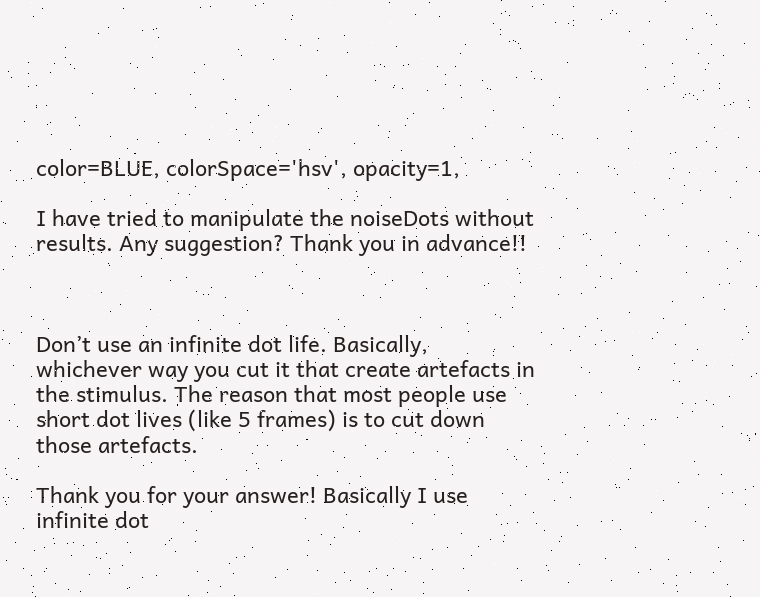color=BLUE, colorSpace='hsv', opacity=1,

I have tried to manipulate the noiseDots without results. Any suggestion? Thank you in advance!!



Don’t use an infinite dot life. Basically, whichever way you cut it that create artefacts in the stimulus. The reason that most people use short dot lives (like 5 frames) is to cut down those artefacts.

Thank you for your answer! Basically I use infinite dot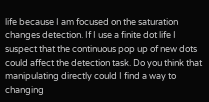life because I am focused on the saturation changes detection. If I use a finite dot life I suspect that the continuous pop up of new dots could affect the detection task. Do you think that manipulating directly could I find a way to changing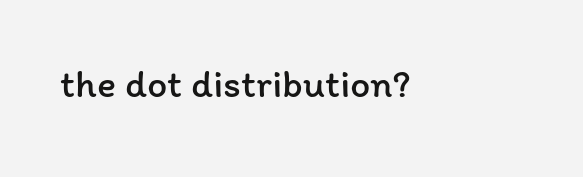the dot distribution?